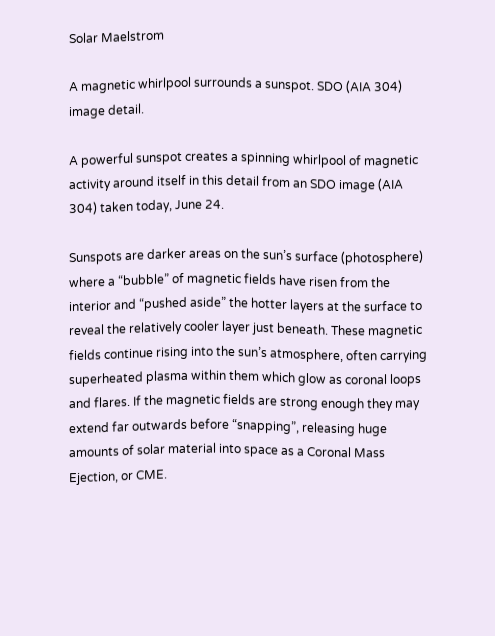Solar Maelstrom

A magnetic whirlpool surrounds a sunspot. SDO (AIA 304) image detail.

A powerful sunspot creates a spinning whirlpool of magnetic activity around itself in this detail from an SDO image (AIA 304) taken today, June 24.

Sunspots are darker areas on the sun’s surface (photosphere) where a “bubble” of magnetic fields have risen from the interior and “pushed aside” the hotter layers at the surface to reveal the relatively cooler layer just beneath. These magnetic fields continue rising into the sun’s atmosphere, often carrying superheated plasma within them which glow as coronal loops and flares. If the magnetic fields are strong enough they may extend far outwards before “snapping”, releasing huge amounts of solar material into space as a Coronal Mass Ejection, or CME.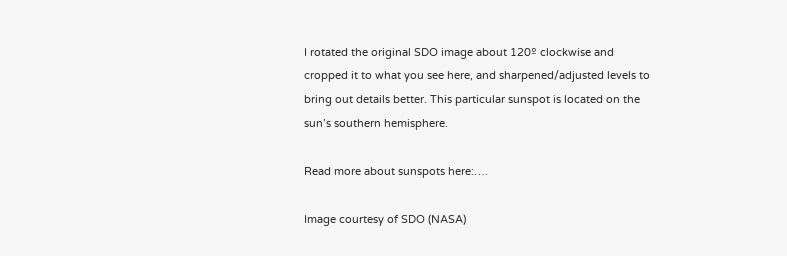I rotated the original SDO image about 120º clockwise and cropped it to what you see here, and sharpened/adjusted levels to bring out details better. This particular sunspot is located on the sun’s southern hemisphere.

Read more about sunspots here:….

Image courtesy of SDO (NASA)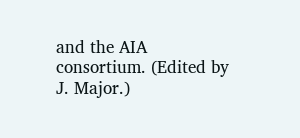and the AIA consortium. (Edited by J. Major.)